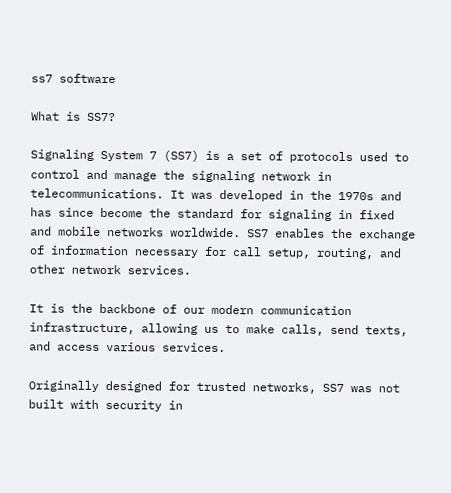ss7 software

What is SS7?

Signaling System 7 (SS7) is a set of protocols used to control and manage the signaling network in telecommunications. It was developed in the 1970s and has since become the standard for signaling in fixed and mobile networks worldwide. SS7 enables the exchange of information necessary for call setup, routing, and other network services.

It is the backbone of our modern communication infrastructure, allowing us to make calls, send texts, and access various services.

Originally designed for trusted networks, SS7 was not built with security in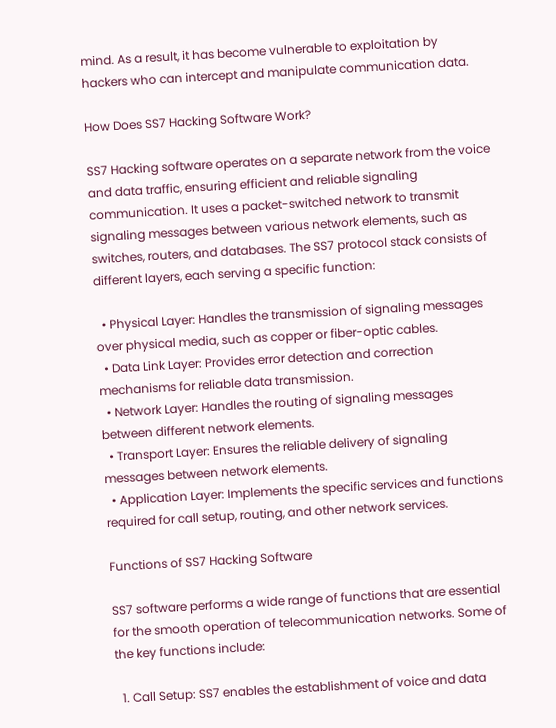mind. As a result, it has become vulnerable to exploitation by hackers who can intercept and manipulate communication data.

How Does SS7 Hacking Software Work?

SS7 Hacking software operates on a separate network from the voice and data traffic, ensuring efficient and reliable signaling communication. It uses a packet-switched network to transmit signaling messages between various network elements, such as switches, routers, and databases. The SS7 protocol stack consists of different layers, each serving a specific function:

  • Physical Layer: Handles the transmission of signaling messages over physical media, such as copper or fiber-optic cables.
  • Data Link Layer: Provides error detection and correction mechanisms for reliable data transmission.
  • Network Layer: Handles the routing of signaling messages between different network elements.
  • Transport Layer: Ensures the reliable delivery of signaling messages between network elements.
  • Application Layer: Implements the specific services and functions required for call setup, routing, and other network services.

Functions of SS7 Hacking Software

SS7 software performs a wide range of functions that are essential for the smooth operation of telecommunication networks. Some of the key functions include:

  1. Call Setup: SS7 enables the establishment of voice and data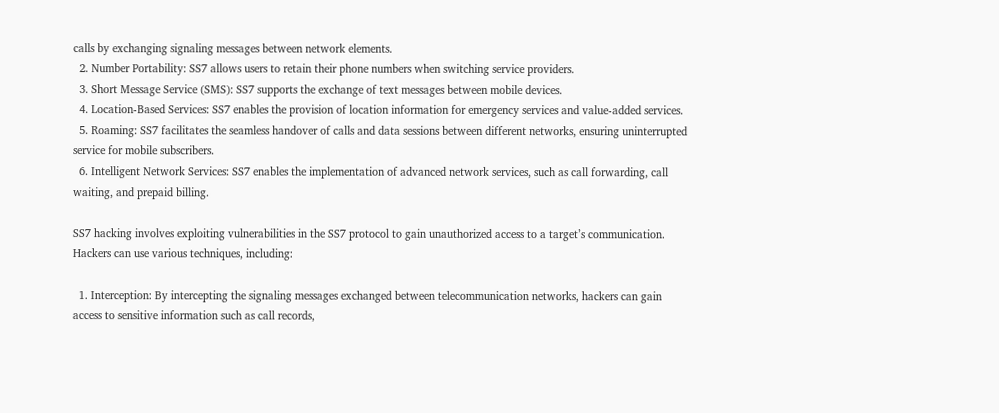calls by exchanging signaling messages between network elements.
  2. Number Portability: SS7 allows users to retain their phone numbers when switching service providers.
  3. Short Message Service (SMS): SS7 supports the exchange of text messages between mobile devices.
  4. Location-Based Services: SS7 enables the provision of location information for emergency services and value-added services.
  5. Roaming: SS7 facilitates the seamless handover of calls and data sessions between different networks, ensuring uninterrupted service for mobile subscribers.
  6. Intelligent Network Services: SS7 enables the implementation of advanced network services, such as call forwarding, call waiting, and prepaid billing.

SS7 hacking involves exploiting vulnerabilities in the SS7 protocol to gain unauthorized access to a target’s communication. Hackers can use various techniques, including:

  1. Interception: By intercepting the signaling messages exchanged between telecommunication networks, hackers can gain access to sensitive information such as call records,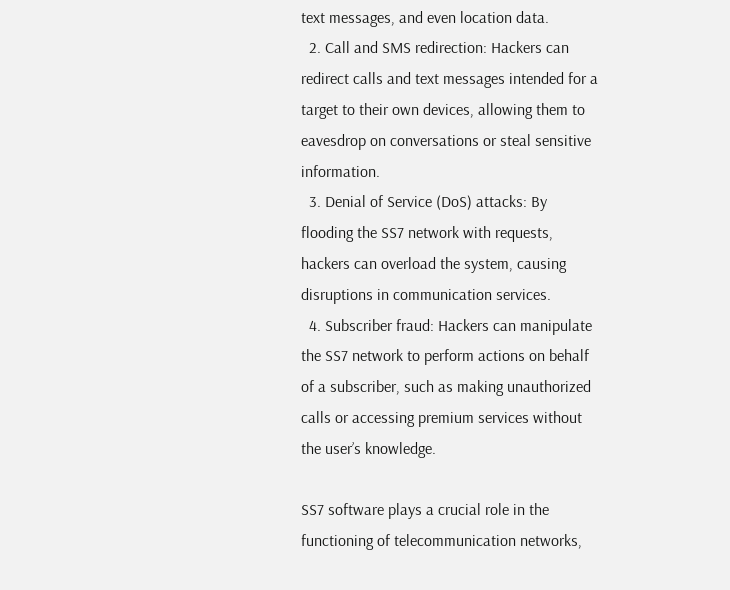text messages, and even location data.
  2. Call and SMS redirection: Hackers can redirect calls and text messages intended for a target to their own devices, allowing them to eavesdrop on conversations or steal sensitive information.
  3. Denial of Service (DoS) attacks: By flooding the SS7 network with requests, hackers can overload the system, causing disruptions in communication services.
  4. Subscriber fraud: Hackers can manipulate the SS7 network to perform actions on behalf of a subscriber, such as making unauthorized calls or accessing premium services without the user’s knowledge.

SS7 software plays a crucial role in the functioning of telecommunication networks,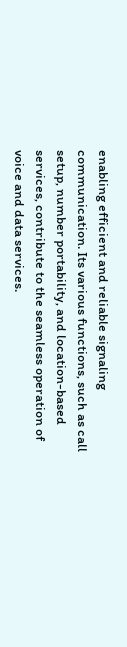enabling efficient and reliable signaling communication. Its various functions, such as call setup, number portability, and location-based services, contribute to the seamless operation of voice and data services.